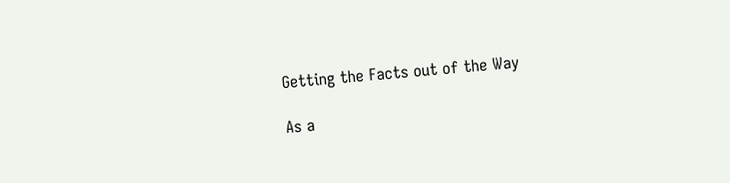Getting the Facts out of the Way

As a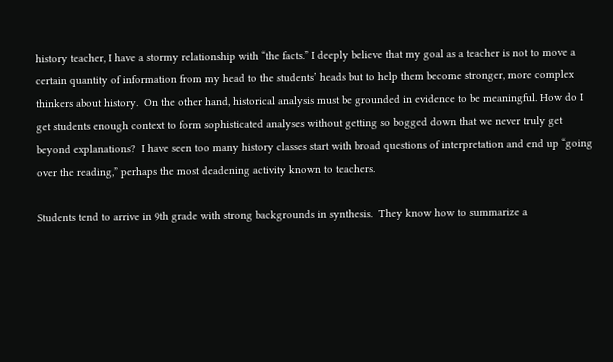history teacher, I have a stormy relationship with “the facts.” I deeply believe that my goal as a teacher is not to move a certain quantity of information from my head to the students’ heads but to help them become stronger, more complex thinkers about history.  On the other hand, historical analysis must be grounded in evidence to be meaningful. How do I get students enough context to form sophisticated analyses without getting so bogged down that we never truly get beyond explanations?  I have seen too many history classes start with broad questions of interpretation and end up “going over the reading,” perhaps the most deadening activity known to teachers.

Students tend to arrive in 9th grade with strong backgrounds in synthesis.  They know how to summarize a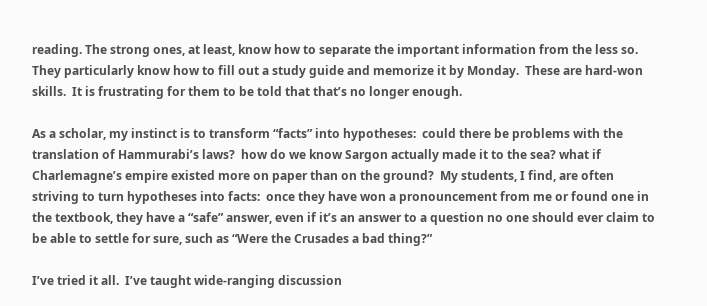reading. The strong ones, at least, know how to separate the important information from the less so.  They particularly know how to fill out a study guide and memorize it by Monday.  These are hard-won skills.  It is frustrating for them to be told that that’s no longer enough.

As a scholar, my instinct is to transform “facts” into hypotheses:  could there be problems with the translation of Hammurabi’s laws?  how do we know Sargon actually made it to the sea? what if Charlemagne’s empire existed more on paper than on the ground?  My students, I find, are often striving to turn hypotheses into facts:  once they have won a pronouncement from me or found one in the textbook, they have a “safe” answer, even if it’s an answer to a question no one should ever claim to be able to settle for sure, such as “Were the Crusades a bad thing?”

I’ve tried it all.  I’ve taught wide-ranging discussion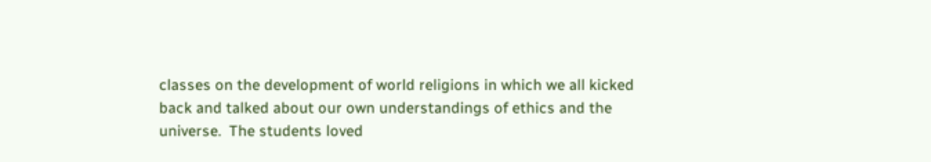classes on the development of world religions in which we all kicked back and talked about our own understandings of ethics and the universe.  The students loved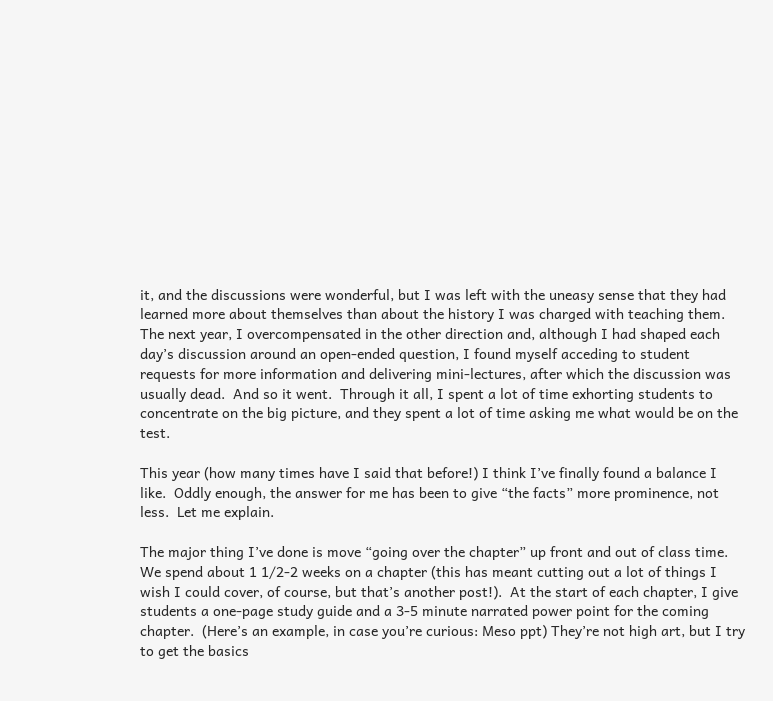it, and the discussions were wonderful, but I was left with the uneasy sense that they had learned more about themselves than about the history I was charged with teaching them.  The next year, I overcompensated in the other direction and, although I had shaped each day’s discussion around an open-ended question, I found myself acceding to student requests for more information and delivering mini-lectures, after which the discussion was usually dead.  And so it went.  Through it all, I spent a lot of time exhorting students to concentrate on the big picture, and they spent a lot of time asking me what would be on the test.

This year (how many times have I said that before!) I think I’ve finally found a balance I like.  Oddly enough, the answer for me has been to give “the facts” more prominence, not less.  Let me explain.

The major thing I’ve done is move “going over the chapter” up front and out of class time.  We spend about 1 1/2-2 weeks on a chapter (this has meant cutting out a lot of things I wish I could cover, of course, but that’s another post!).  At the start of each chapter, I give students a one-page study guide and a 3-5 minute narrated power point for the coming chapter.  (Here’s an example, in case you’re curious: Meso ppt) They’re not high art, but I try to get the basics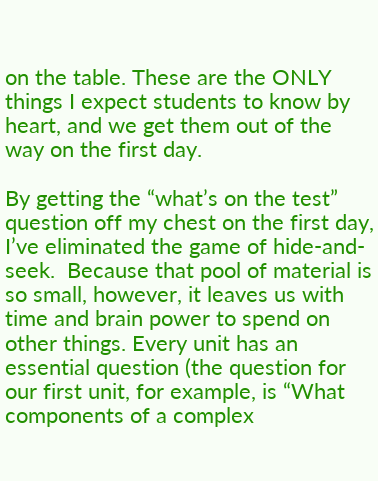on the table. These are the ONLY things I expect students to know by heart, and we get them out of the way on the first day.

By getting the “what’s on the test” question off my chest on the first day, I’ve eliminated the game of hide-and-seek.  Because that pool of material is so small, however, it leaves us with time and brain power to spend on other things. Every unit has an essential question (the question for our first unit, for example, is “What components of a complex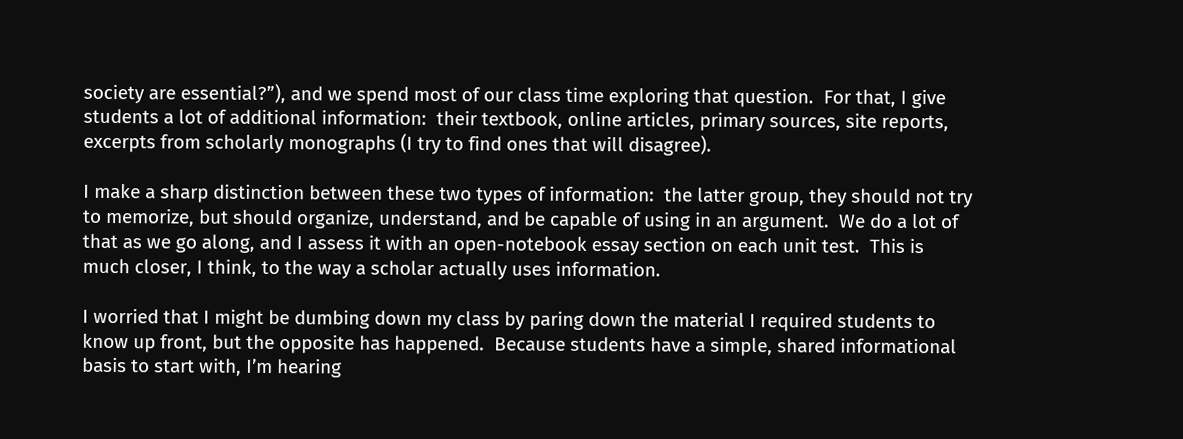society are essential?”), and we spend most of our class time exploring that question.  For that, I give students a lot of additional information:  their textbook, online articles, primary sources, site reports, excerpts from scholarly monographs (I try to find ones that will disagree).

I make a sharp distinction between these two types of information:  the latter group, they should not try to memorize, but should organize, understand, and be capable of using in an argument.  We do a lot of that as we go along, and I assess it with an open-notebook essay section on each unit test.  This is much closer, I think, to the way a scholar actually uses information.

I worried that I might be dumbing down my class by paring down the material I required students to know up front, but the opposite has happened.  Because students have a simple, shared informational basis to start with, I’m hearing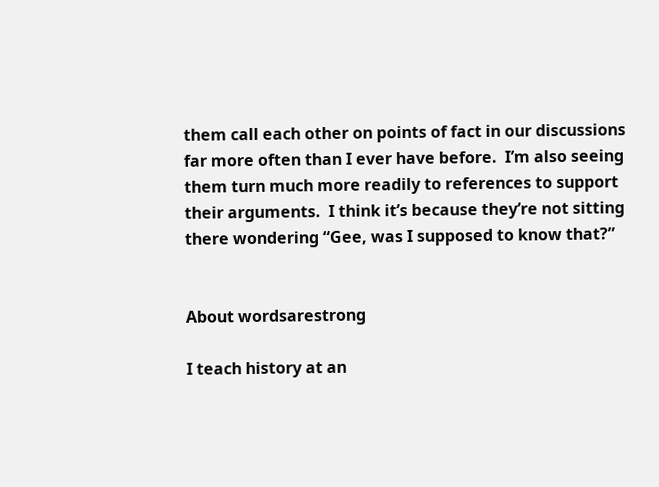them call each other on points of fact in our discussions far more often than I ever have before.  I’m also seeing them turn much more readily to references to support their arguments.  I think it’s because they’re not sitting there wondering “Gee, was I supposed to know that?”


About wordsarestrong

I teach history at an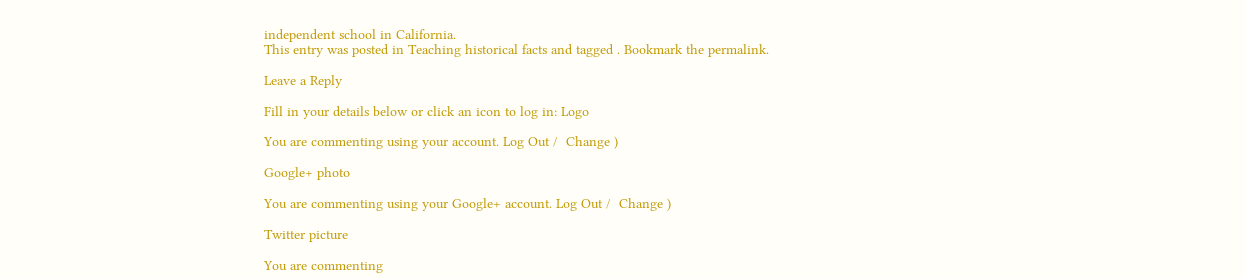independent school in California.
This entry was posted in Teaching historical facts and tagged . Bookmark the permalink.

Leave a Reply

Fill in your details below or click an icon to log in: Logo

You are commenting using your account. Log Out /  Change )

Google+ photo

You are commenting using your Google+ account. Log Out /  Change )

Twitter picture

You are commenting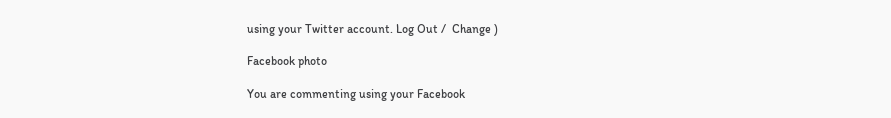using your Twitter account. Log Out /  Change )

Facebook photo

You are commenting using your Facebook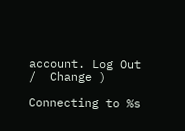account. Log Out /  Change )

Connecting to %s